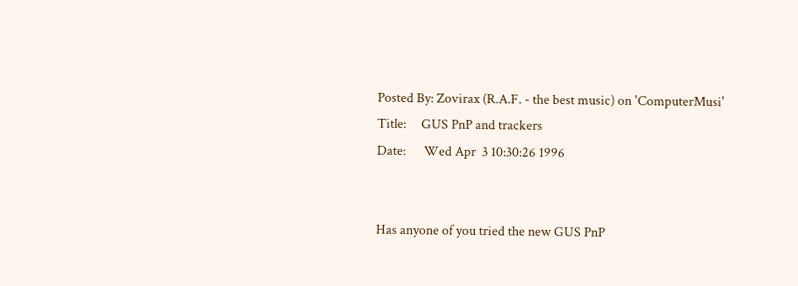Posted By: Zovirax (R.A.F. - the best music) on 'ComputerMusi'
Title:     GUS PnP and trackers
Date:      Wed Apr  3 10:30:26 1996


Has anyone of you tried the new GUS PnP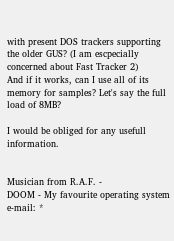with present DOS trackers supporting
the older GUS? (I am escpecially concerned about Fast Tracker 2)
And if it works, can I use all of its memory for samples? Let's say the full
load of 8MB?

I would be obliged for any usefull information.


Musician from R.A.F. -
DOOM - My favourite operating system
e-mail: *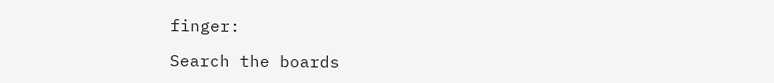finger:

Search the boards